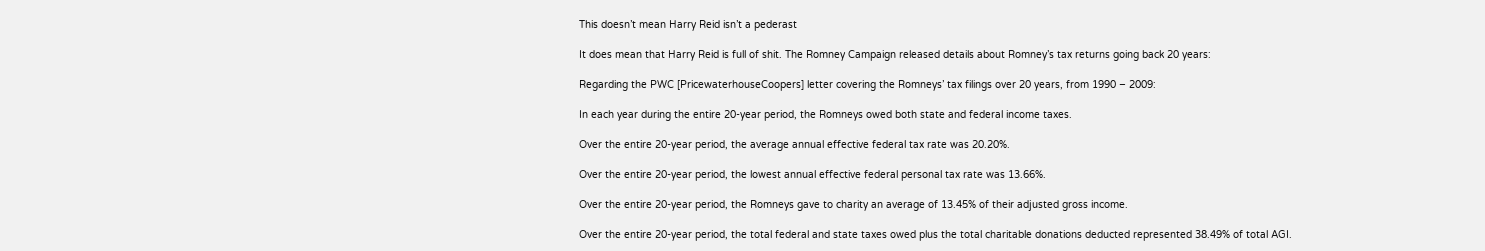This doesn’t mean Harry Reid isn’t a pederast

It does mean that Harry Reid is full of shit. The Romney Campaign released details about Romney’s tax returns going back 20 years:

Regarding the PWC [PricewaterhouseCoopers] letter covering the Romneys’ tax filings over 20 years, from 1990 – 2009:

In each year during the entire 20-year period, the Romneys owed both state and federal income taxes.

Over the entire 20-year period, the average annual effective federal tax rate was 20.20%.

Over the entire 20-year period, the lowest annual effective federal personal tax rate was 13.66%.

Over the entire 20-year period, the Romneys gave to charity an average of 13.45% of their adjusted gross income.

Over the entire 20-year period, the total federal and state taxes owed plus the total charitable donations deducted represented 38.49% of total AGI.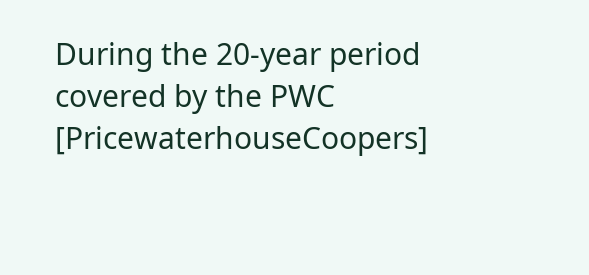During the 20-year period covered by the PWC [PricewaterhouseCoopers]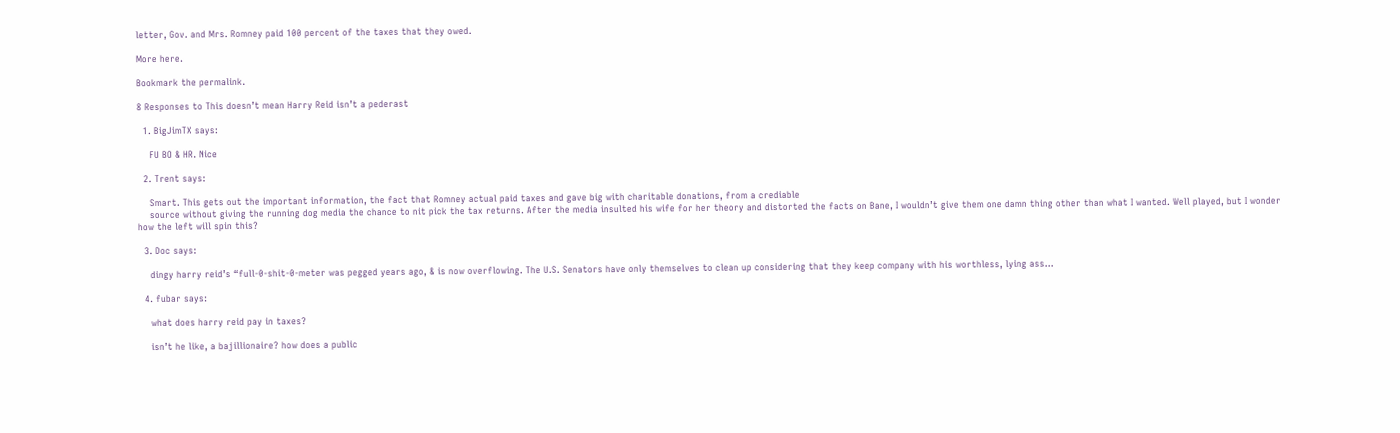letter, Gov. and Mrs. Romney paid 100 percent of the taxes that they owed.

More here.

Bookmark the permalink.

8 Responses to This doesn’t mean Harry Reid isn’t a pederast

  1. BigJimTX says:

    FU BO & HR. Nice

  2. Trent says:

    Smart. This gets out the important information, the fact that Romney actual paid taxes and gave big with charitable donations, from a crediable
    source without giving the running dog media the chance to nit pick the tax returns. After the media insulted his wife for her theory and distorted the facts on Bane, I wouldn’t give them one damn thing other than what I wanted. Well played, but I wonder how the left will spin this?

  3. Doc says:

    dingy harry reid’s “full-0-shit-0-meter was pegged years ago, & is now overflowing. The U.S. Senators have only themselves to clean up considering that they keep company with his worthless, lying ass…

  4. fubar says:

    what does harry reid pay in taxes?

    isn’t he like, a bajillionaire? how does a public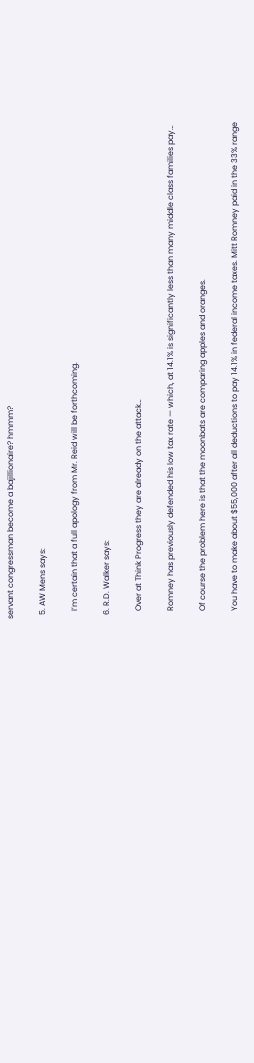servant congressman become a bajillionaire? hmmm?

  5. AW Mens says:

    I’m certain that a full apology from Mr. Reid will be forthcoming.

  6. R.D. Walker says:

    Over at Think Progress they are already on the attack…

    Romney has previously defended his low tax rate — which, at 14.1% is significantly less than many middle class families pay…

    Of course the problem here is that the moonbats are comparing apples and oranges.

    You have to make about $55,000 after all deductions to pay 14.1% in federal income taxes. Mitt Romney paid in the 33% range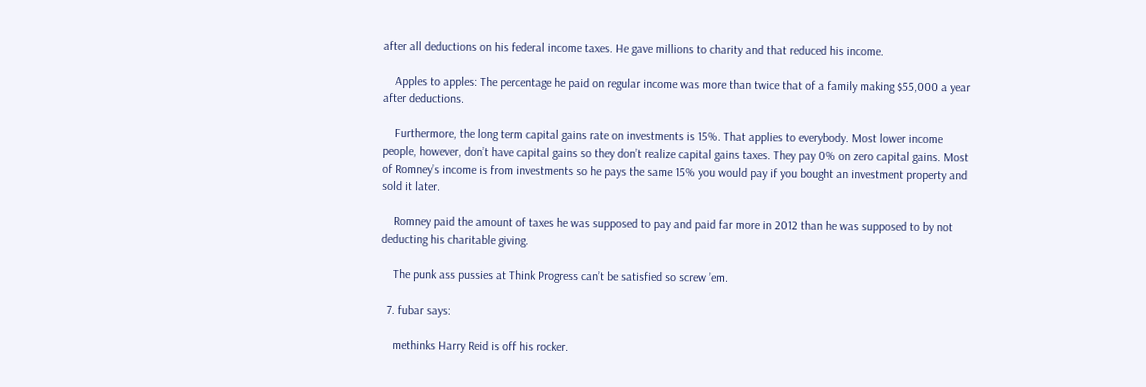after all deductions on his federal income taxes. He gave millions to charity and that reduced his income.

    Apples to apples: The percentage he paid on regular income was more than twice that of a family making $55,000 a year after deductions.

    Furthermore, the long term capital gains rate on investments is 15%. That applies to everybody. Most lower income people, however, don’t have capital gains so they don’t realize capital gains taxes. They pay 0% on zero capital gains. Most of Romney’s income is from investments so he pays the same 15% you would pay if you bought an investment property and sold it later.

    Romney paid the amount of taxes he was supposed to pay and paid far more in 2012 than he was supposed to by not deducting his charitable giving.

    The punk ass pussies at Think Progress can’t be satisfied so screw ’em.

  7. fubar says:

    methinks Harry Reid is off his rocker.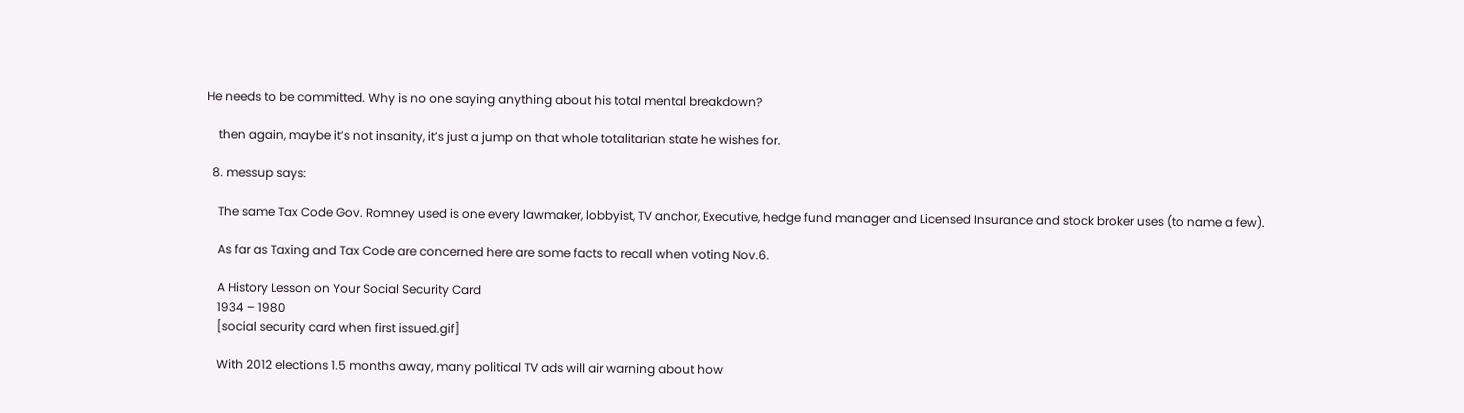He needs to be committed. Why is no one saying anything about his total mental breakdown?

    then again, maybe it’s not insanity, it’s just a jump on that whole totalitarian state he wishes for.

  8. messup says:

    The same Tax Code Gov. Romney used is one every lawmaker, lobbyist, TV anchor, Executive, hedge fund manager and Licensed Insurance and stock broker uses (to name a few).

    As far as Taxing and Tax Code are concerned here are some facts to recall when voting Nov.6.

    A History Lesson on Your Social Security Card
    1934 – 1980
    [social security card when first issued.gif]

    With 2012 elections 1.5 months away, many political TV ads will air warning about how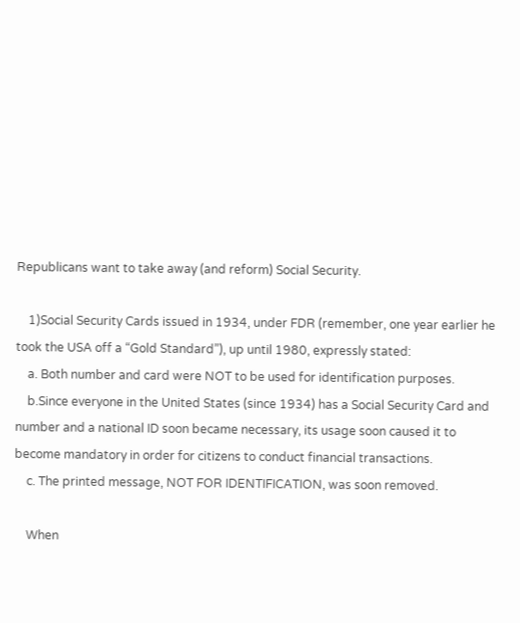Republicans want to take away (and reform) Social Security.

    1)Social Security Cards issued in 1934, under FDR (remember, one year earlier he took the USA off a “Gold Standard”), up until 1980, expressly stated:
    a. Both number and card were NOT to be used for identification purposes.
    b.Since everyone in the United States (since 1934) has a Social Security Card and number and a national ID soon became necessary, its usage soon caused it to become mandatory in order for citizens to conduct financial transactions.
    c. The printed message, NOT FOR IDENTIFICATION, was soon removed.

    When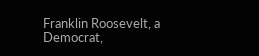Franklin Roosevelt, a Democrat,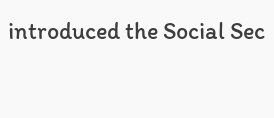introduced the Social Sec